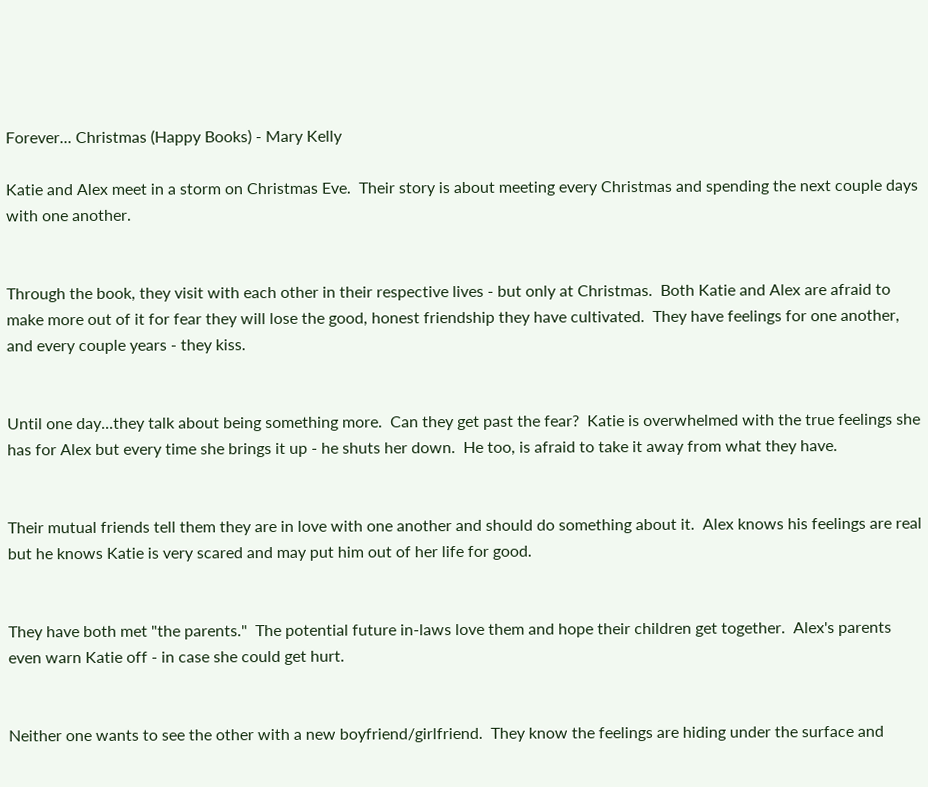Forever... Christmas (Happy Books) - Mary Kelly

Katie and Alex meet in a storm on Christmas Eve.  Their story is about meeting every Christmas and spending the next couple days with one another.


Through the book, they visit with each other in their respective lives - but only at Christmas.  Both Katie and Alex are afraid to make more out of it for fear they will lose the good, honest friendship they have cultivated.  They have feelings for one another, and every couple years - they kiss.


Until one day...they talk about being something more.  Can they get past the fear?  Katie is overwhelmed with the true feelings she has for Alex but every time she brings it up - he shuts her down.  He too, is afraid to take it away from what they have.


Their mutual friends tell them they are in love with one another and should do something about it.  Alex knows his feelings are real but he knows Katie is very scared and may put him out of her life for good.


They have both met "the parents."  The potential future in-laws love them and hope their children get together.  Alex's parents even warn Katie off - in case she could get hurt.


Neither one wants to see the other with a new boyfriend/girlfriend.  They know the feelings are hiding under the surface and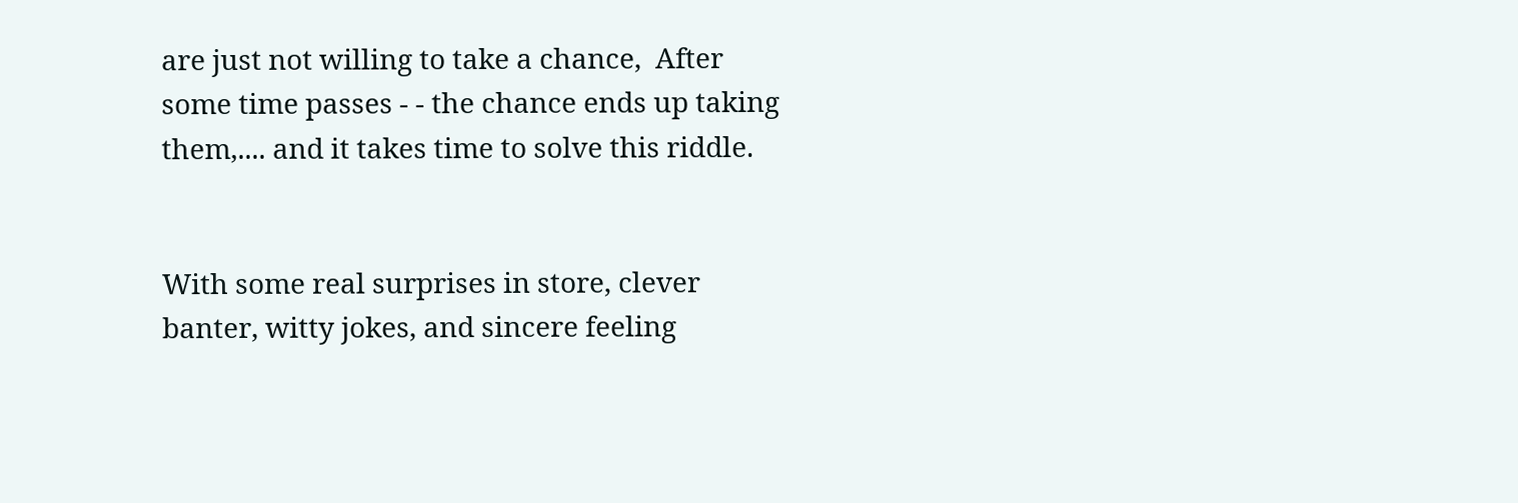are just not willing to take a chance,  After some time passes - - the chance ends up taking them,.... and it takes time to solve this riddle.


With some real surprises in store, clever banter, witty jokes, and sincere feeling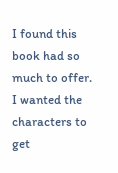I found this book had so much to offer.  I wanted the characters to get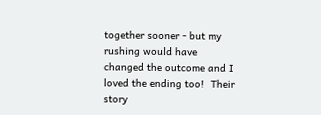together sooner - but my rushing would have changed the outcome and I loved the ending too!  Their story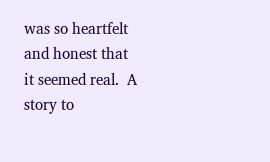was so heartfelt and honest that it seemed real.  A story to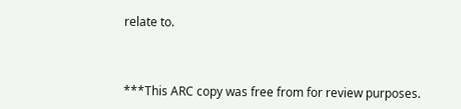relate to.



***This ARC copy was free from for review purposes.